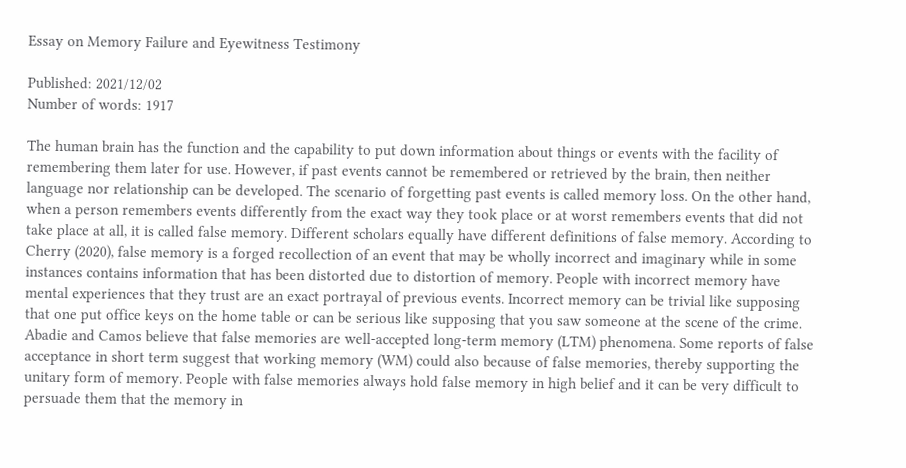Essay on Memory Failure and Eyewitness Testimony

Published: 2021/12/02
Number of words: 1917

The human brain has the function and the capability to put down information about things or events with the facility of remembering them later for use. However, if past events cannot be remembered or retrieved by the brain, then neither language nor relationship can be developed. The scenario of forgetting past events is called memory loss. On the other hand, when a person remembers events differently from the exact way they took place or at worst remembers events that did not take place at all, it is called false memory. Different scholars equally have different definitions of false memory. According to Cherry (2020), false memory is a forged recollection of an event that may be wholly incorrect and imaginary while in some instances contains information that has been distorted due to distortion of memory. People with incorrect memory have mental experiences that they trust are an exact portrayal of previous events. Incorrect memory can be trivial like supposing that one put office keys on the home table or can be serious like supposing that you saw someone at the scene of the crime. Abadie and Camos believe that false memories are well-accepted long-term memory (LTM) phenomena. Some reports of false acceptance in short term suggest that working memory (WM) could also because of false memories, thereby supporting the unitary form of memory. People with false memories always hold false memory in high belief and it can be very difficult to persuade them that the memory in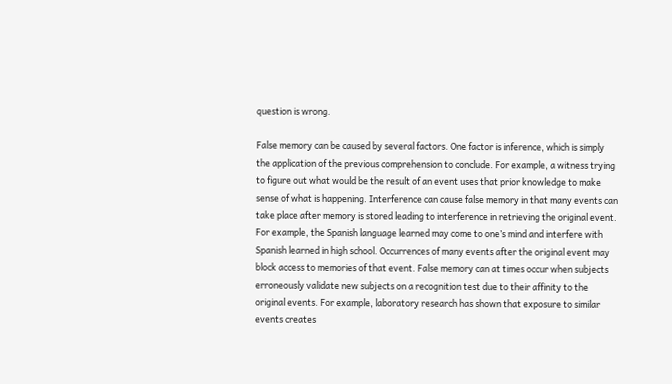question is wrong.

False memory can be caused by several factors. One factor is inference, which is simply the application of the previous comprehension to conclude. For example, a witness trying to figure out what would be the result of an event uses that prior knowledge to make sense of what is happening. Interference can cause false memory in that many events can take place after memory is stored leading to interference in retrieving the original event. For example, the Spanish language learned may come to one’s mind and interfere with Spanish learned in high school. Occurrences of many events after the original event may block access to memories of that event. False memory can at times occur when subjects erroneously validate new subjects on a recognition test due to their affinity to the original events. For example, laboratory research has shown that exposure to similar events creates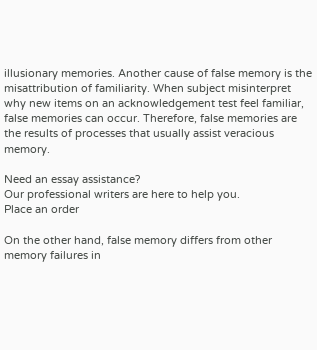illusionary memories. Another cause of false memory is the misattribution of familiarity. When subject misinterpret why new items on an acknowledgement test feel familiar, false memories can occur. Therefore, false memories are the results of processes that usually assist veracious memory.

Need an essay assistance?
Our professional writers are here to help you.
Place an order

On the other hand, false memory differs from other memory failures in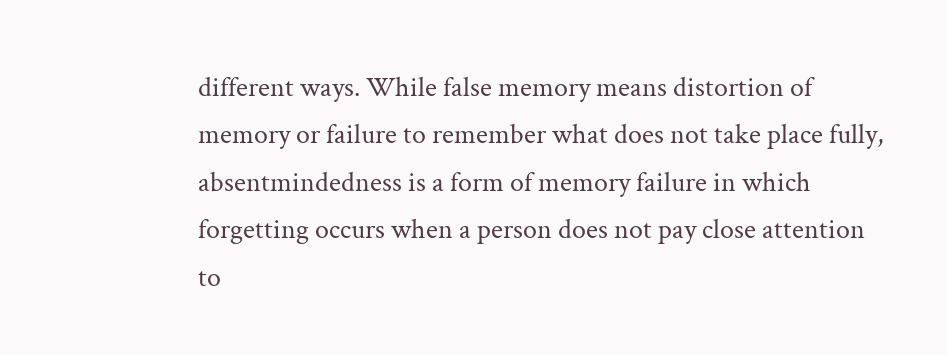different ways. While false memory means distortion of memory or failure to remember what does not take place fully, absentmindedness is a form of memory failure in which forgetting occurs when a person does not pay close attention to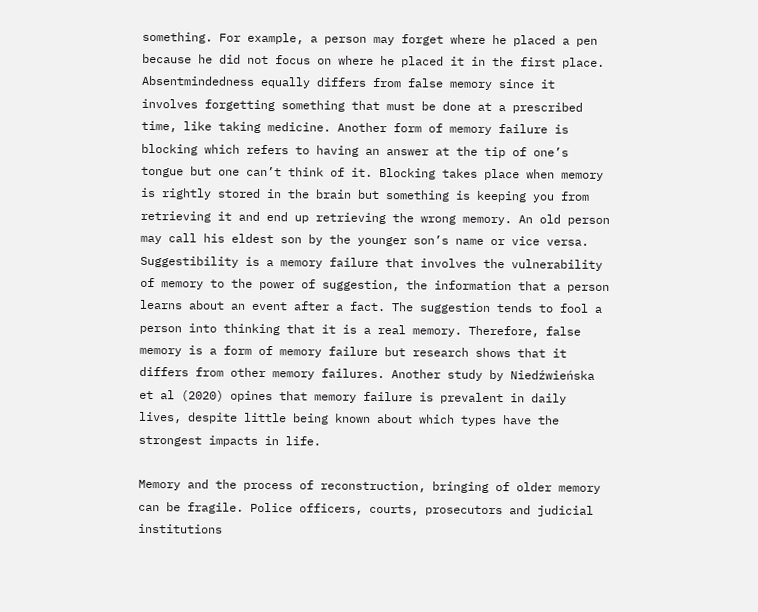something. For example, a person may forget where he placed a pen because he did not focus on where he placed it in the first place. Absentmindedness equally differs from false memory since it involves forgetting something that must be done at a prescribed time, like taking medicine. Another form of memory failure is blocking which refers to having an answer at the tip of one’s tongue but one can’t think of it. Blocking takes place when memory is rightly stored in the brain but something is keeping you from retrieving it and end up retrieving the wrong memory. An old person may call his eldest son by the younger son’s name or vice versa. Suggestibility is a memory failure that involves the vulnerability of memory to the power of suggestion, the information that a person learns about an event after a fact. The suggestion tends to fool a person into thinking that it is a real memory. Therefore, false memory is a form of memory failure but research shows that it differs from other memory failures. Another study by Niedźwieńska et al (2020) opines that memory failure is prevalent in daily lives, despite little being known about which types have the strongest impacts in life.

Memory and the process of reconstruction, bringing of older memory can be fragile. Police officers, courts, prosecutors and judicial institutions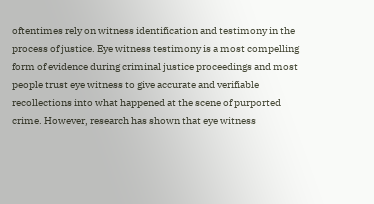oftentimes rely on witness identification and testimony in the process of justice. Eye witness testimony is a most compelling form of evidence during criminal justice proceedings and most people trust eye witness to give accurate and verifiable recollections into what happened at the scene of purported crime. However, research has shown that eye witness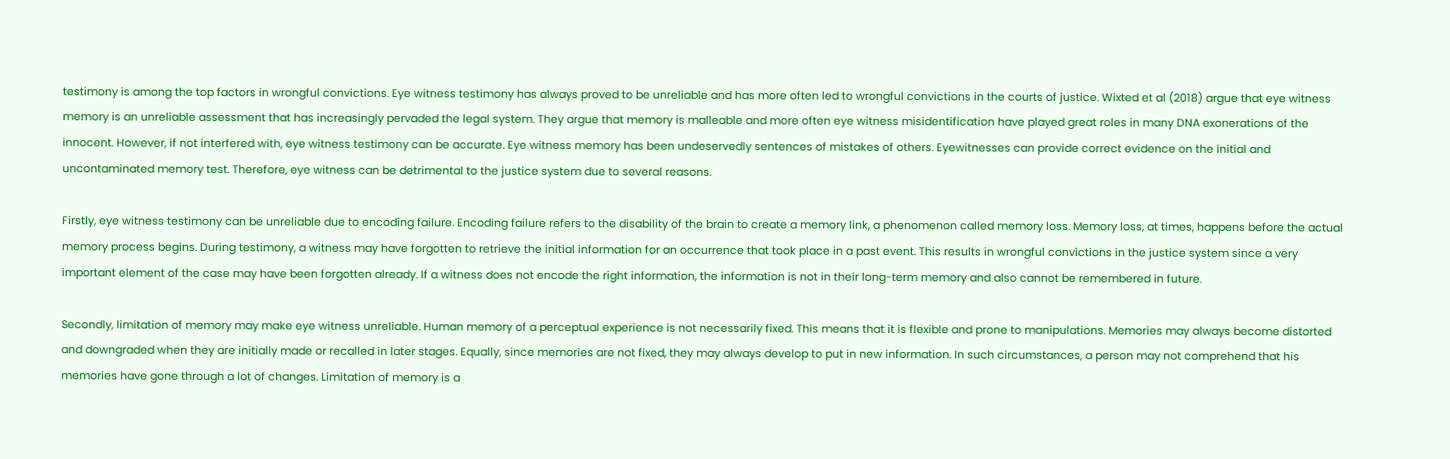testimony is among the top factors in wrongful convictions. Eye witness testimony has always proved to be unreliable and has more often led to wrongful convictions in the courts of justice. Wixted et al (2018) argue that eye witness memory is an unreliable assessment that has increasingly pervaded the legal system. They argue that memory is malleable and more often eye witness misidentification have played great roles in many DNA exonerations of the innocent. However, if not interfered with, eye witness testimony can be accurate. Eye witness memory has been undeservedly sentences of mistakes of others. Eyewitnesses can provide correct evidence on the initial and uncontaminated memory test. Therefore, eye witness can be detrimental to the justice system due to several reasons.

Firstly, eye witness testimony can be unreliable due to encoding failure. Encoding failure refers to the disability of the brain to create a memory link, a phenomenon called memory loss. Memory loss, at times, happens before the actual memory process begins. During testimony, a witness may have forgotten to retrieve the initial information for an occurrence that took place in a past event. This results in wrongful convictions in the justice system since a very important element of the case may have been forgotten already. If a witness does not encode the right information, the information is not in their long-term memory and also cannot be remembered in future.

Secondly, limitation of memory may make eye witness unreliable. Human memory of a perceptual experience is not necessarily fixed. This means that it is flexible and prone to manipulations. Memories may always become distorted and downgraded when they are initially made or recalled in later stages. Equally, since memories are not fixed, they may always develop to put in new information. In such circumstances, a person may not comprehend that his memories have gone through a lot of changes. Limitation of memory is a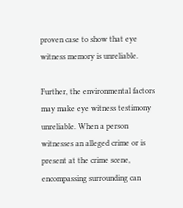proven case to show that eye witness memory is unreliable.

Further, the environmental factors may make eye witness testimony unreliable. When a person witnesses an alleged crime or is present at the crime scene, encompassing surrounding can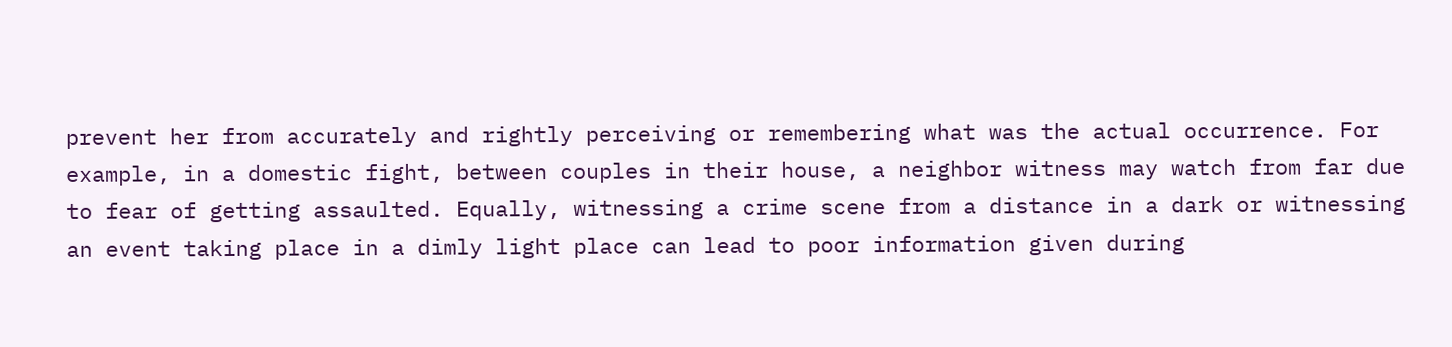prevent her from accurately and rightly perceiving or remembering what was the actual occurrence. For example, in a domestic fight, between couples in their house, a neighbor witness may watch from far due to fear of getting assaulted. Equally, witnessing a crime scene from a distance in a dark or witnessing an event taking place in a dimly light place can lead to poor information given during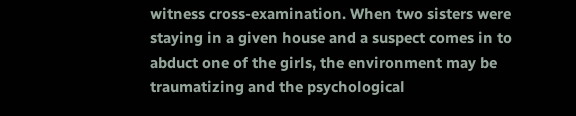witness cross-examination. When two sisters were staying in a given house and a suspect comes in to abduct one of the girls, the environment may be traumatizing and the psychological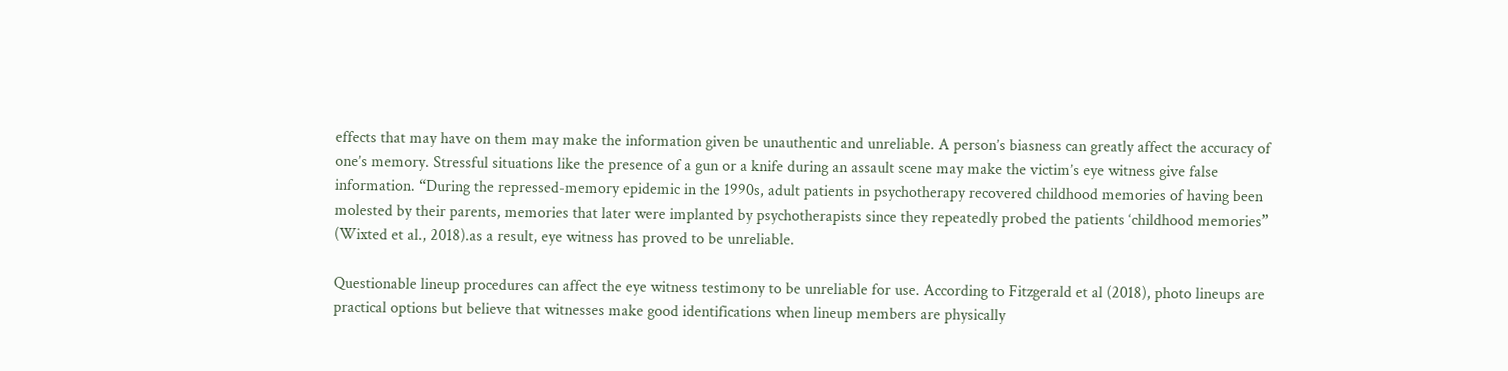effects that may have on them may make the information given be unauthentic and unreliable. A person’s biasness can greatly affect the accuracy of one’s memory. Stressful situations like the presence of a gun or a knife during an assault scene may make the victim’s eye witness give false information. “During the repressed-memory epidemic in the 1990s, adult patients in psychotherapy recovered childhood memories of having been molested by their parents, memories that later were implanted by psychotherapists since they repeatedly probed the patients ‘childhood memories” (Wixted et al., 2018).as a result, eye witness has proved to be unreliable.

Questionable lineup procedures can affect the eye witness testimony to be unreliable for use. According to Fitzgerald et al (2018), photo lineups are practical options but believe that witnesses make good identifications when lineup members are physically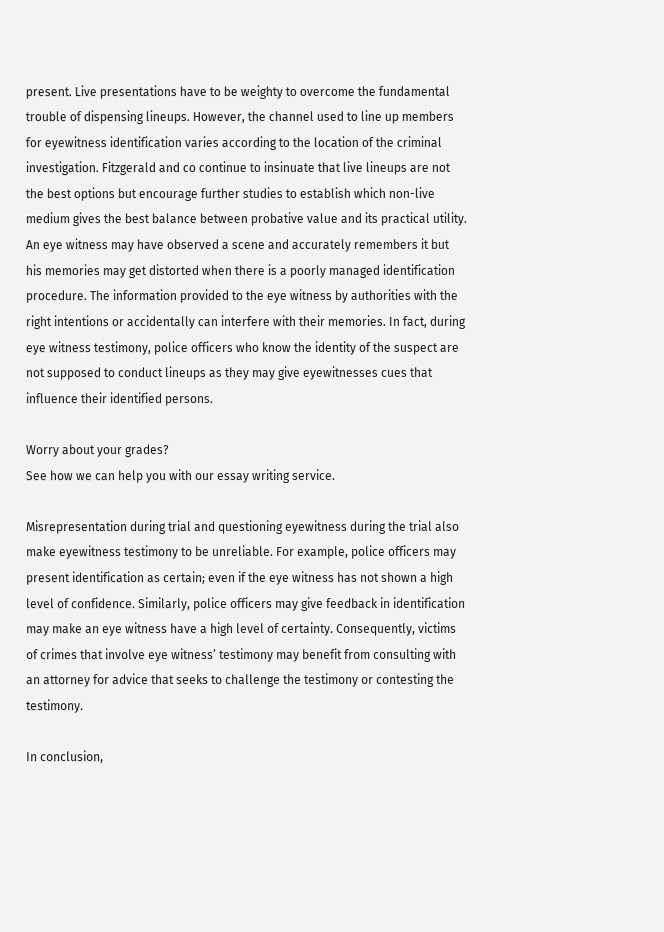present. Live presentations have to be weighty to overcome the fundamental trouble of dispensing lineups. However, the channel used to line up members for eyewitness identification varies according to the location of the criminal investigation. Fitzgerald and co continue to insinuate that live lineups are not the best options but encourage further studies to establish which non-live medium gives the best balance between probative value and its practical utility. An eye witness may have observed a scene and accurately remembers it but his memories may get distorted when there is a poorly managed identification procedure. The information provided to the eye witness by authorities with the right intentions or accidentally can interfere with their memories. In fact, during eye witness testimony, police officers who know the identity of the suspect are not supposed to conduct lineups as they may give eyewitnesses cues that influence their identified persons.

Worry about your grades?
See how we can help you with our essay writing service.

Misrepresentation during trial and questioning eyewitness during the trial also make eyewitness testimony to be unreliable. For example, police officers may present identification as certain; even if the eye witness has not shown a high level of confidence. Similarly, police officers may give feedback in identification may make an eye witness have a high level of certainty. Consequently, victims of crimes that involve eye witness’ testimony may benefit from consulting with an attorney for advice that seeks to challenge the testimony or contesting the testimony.

In conclusion,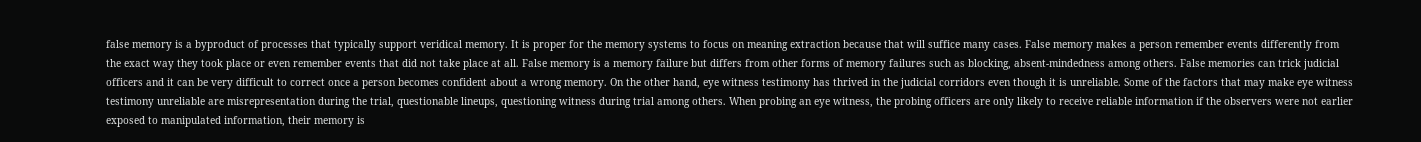false memory is a byproduct of processes that typically support veridical memory. It is proper for the memory systems to focus on meaning extraction because that will suffice many cases. False memory makes a person remember events differently from the exact way they took place or even remember events that did not take place at all. False memory is a memory failure but differs from other forms of memory failures such as blocking, absent-mindedness among others. False memories can trick judicial officers and it can be very difficult to correct once a person becomes confident about a wrong memory. On the other hand, eye witness testimony has thrived in the judicial corridors even though it is unreliable. Some of the factors that may make eye witness testimony unreliable are misrepresentation during the trial, questionable lineups, questioning witness during trial among others. When probing an eye witness, the probing officers are only likely to receive reliable information if the observers were not earlier exposed to manipulated information, their memory is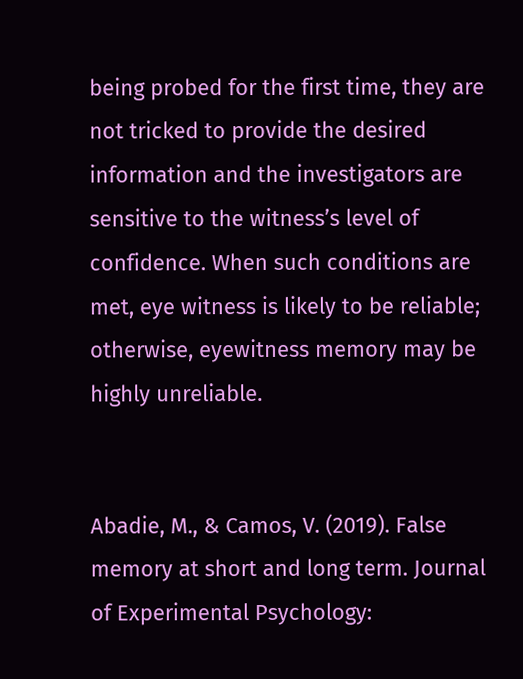being probed for the first time, they are not tricked to provide the desired information and the investigators are sensitive to the witness’s level of confidence. When such conditions are met, eye witness is likely to be reliable; otherwise, eyewitness memory may be highly unreliable.


Abadie, M., & Camos, V. (2019). False memory at short and long term. Journal of Experimental Psychology: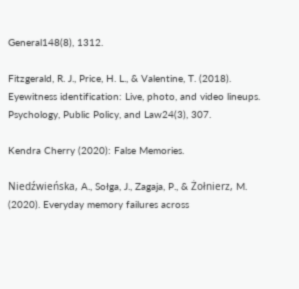General148(8), 1312.

Fitzgerald, R. J., Price, H. L., & Valentine, T. (2018). Eyewitness identification: Live, photo, and video lineups. Psychology, Public Policy, and Law24(3), 307.

Kendra Cherry (2020): False Memories.

Niedźwieńska, A., Sołga, J., Zagaja, P., & Żołnierz, M. (2020). Everyday memory failures across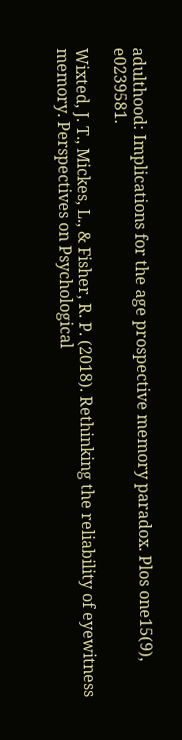adulthood: Implications for the age prospective memory paradox. Plos one15(9), e0239581.

Wixted, J. T., Mickes, L., & Fisher, R. P. (2018). Rethinking the reliability of eyewitness memory. Perspectives on Psychological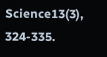Science13(3), 324-335.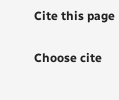Cite this page

Choose cite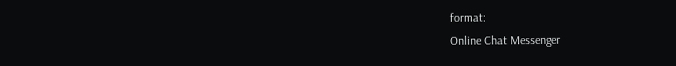format:
Online Chat Messenger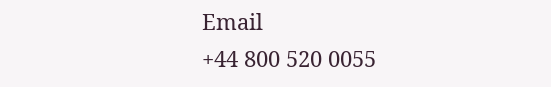Email
+44 800 520 0055